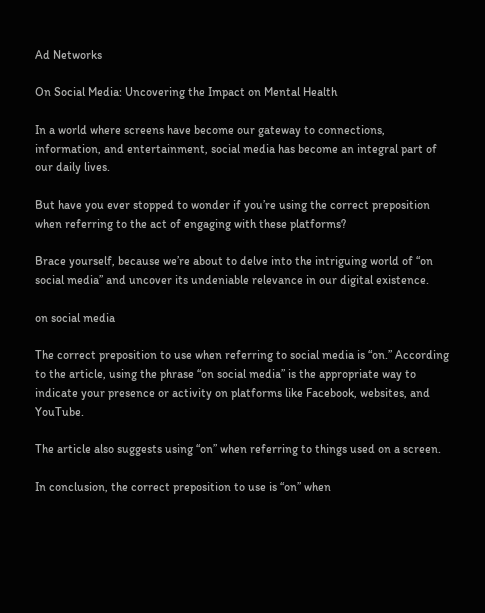Ad Networks

On Social Media: Uncovering the Impact on Mental Health

In a world where screens have become our gateway to connections, information, and entertainment, social media has become an integral part of our daily lives.

But have you ever stopped to wonder if you’re using the correct preposition when referring to the act of engaging with these platforms?

Brace yourself, because we’re about to delve into the intriguing world of “on social media” and uncover its undeniable relevance in our digital existence.

on social media

The correct preposition to use when referring to social media is “on.” According to the article, using the phrase “on social media” is the appropriate way to indicate your presence or activity on platforms like Facebook, websites, and YouTube.

The article also suggests using “on” when referring to things used on a screen.

In conclusion, the correct preposition to use is “on” when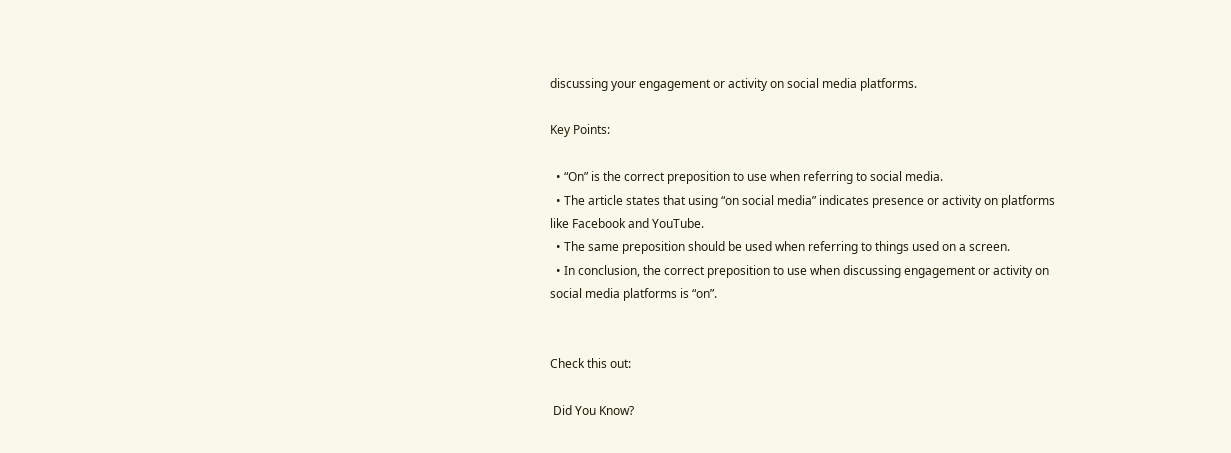discussing your engagement or activity on social media platforms.

Key Points:

  • “On” is the correct preposition to use when referring to social media.
  • The article states that using “on social media” indicates presence or activity on platforms like Facebook and YouTube.
  • The same preposition should be used when referring to things used on a screen.
  • In conclusion, the correct preposition to use when discussing engagement or activity on social media platforms is “on”.


Check this out:

 Did You Know?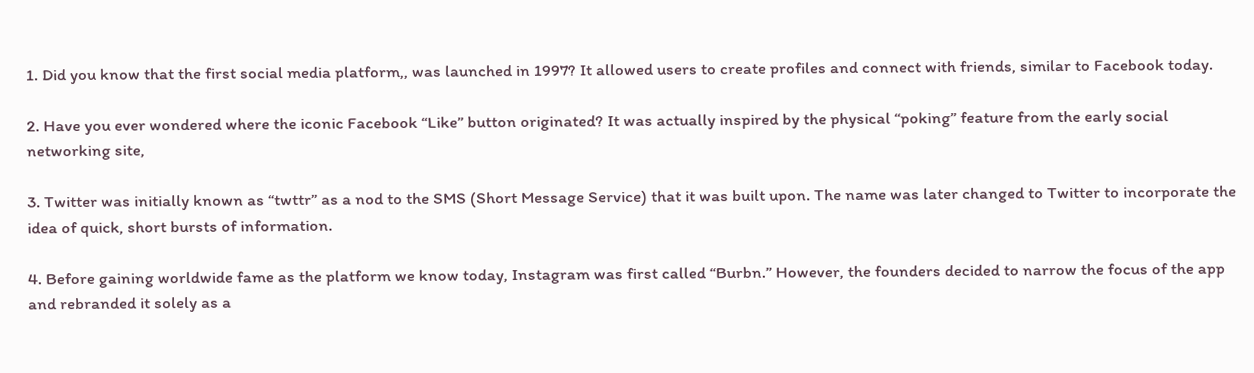1. Did you know that the first social media platform,, was launched in 1997? It allowed users to create profiles and connect with friends, similar to Facebook today.

2. Have you ever wondered where the iconic Facebook “Like” button originated? It was actually inspired by the physical “poking” feature from the early social networking site,

3. Twitter was initially known as “twttr” as a nod to the SMS (Short Message Service) that it was built upon. The name was later changed to Twitter to incorporate the idea of quick, short bursts of information.

4. Before gaining worldwide fame as the platform we know today, Instagram was first called “Burbn.” However, the founders decided to narrow the focus of the app and rebranded it solely as a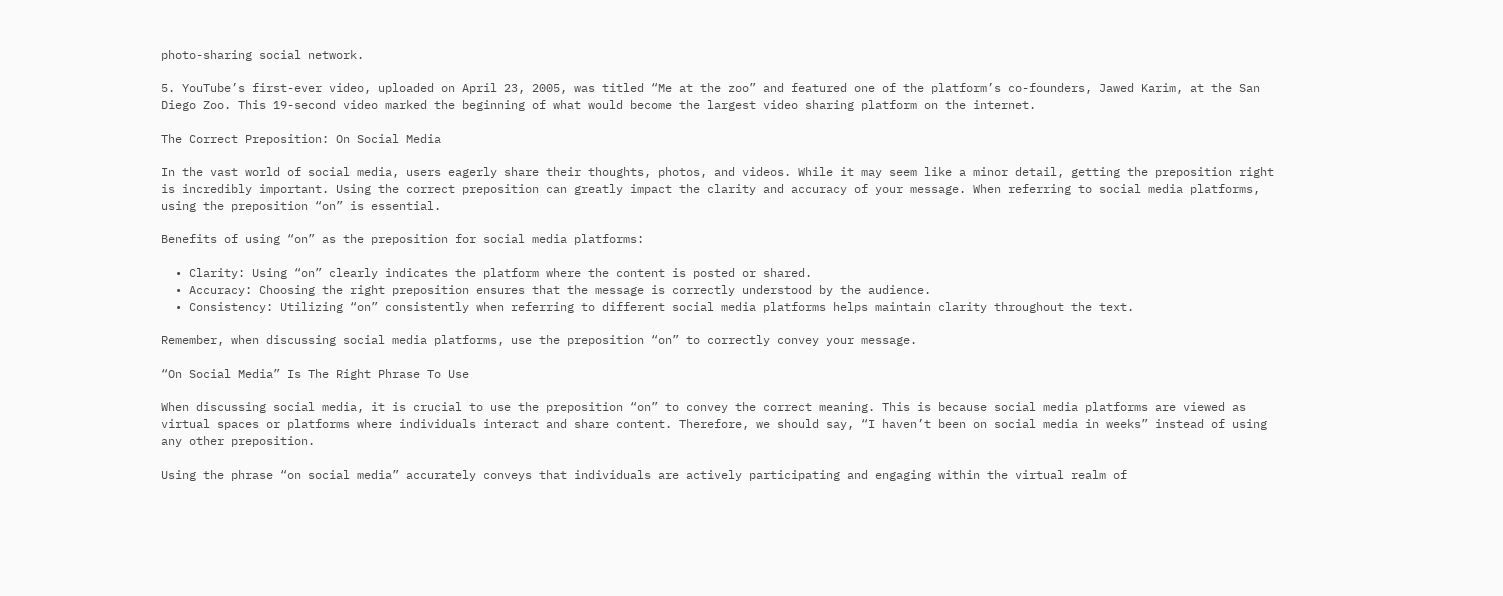photo-sharing social network.

5. YouTube’s first-ever video, uploaded on April 23, 2005, was titled “Me at the zoo” and featured one of the platform’s co-founders, Jawed Karim, at the San Diego Zoo. This 19-second video marked the beginning of what would become the largest video sharing platform on the internet.

The Correct Preposition: On Social Media

In the vast world of social media, users eagerly share their thoughts, photos, and videos. While it may seem like a minor detail, getting the preposition right is incredibly important. Using the correct preposition can greatly impact the clarity and accuracy of your message. When referring to social media platforms, using the preposition “on” is essential.

Benefits of using “on” as the preposition for social media platforms:

  • Clarity: Using “on” clearly indicates the platform where the content is posted or shared.
  • Accuracy: Choosing the right preposition ensures that the message is correctly understood by the audience.
  • Consistency: Utilizing “on” consistently when referring to different social media platforms helps maintain clarity throughout the text.

Remember, when discussing social media platforms, use the preposition “on” to correctly convey your message.

“On Social Media” Is The Right Phrase To Use

When discussing social media, it is crucial to use the preposition “on” to convey the correct meaning. This is because social media platforms are viewed as virtual spaces or platforms where individuals interact and share content. Therefore, we should say, “I haven’t been on social media in weeks” instead of using any other preposition.

Using the phrase “on social media” accurately conveys that individuals are actively participating and engaging within the virtual realm of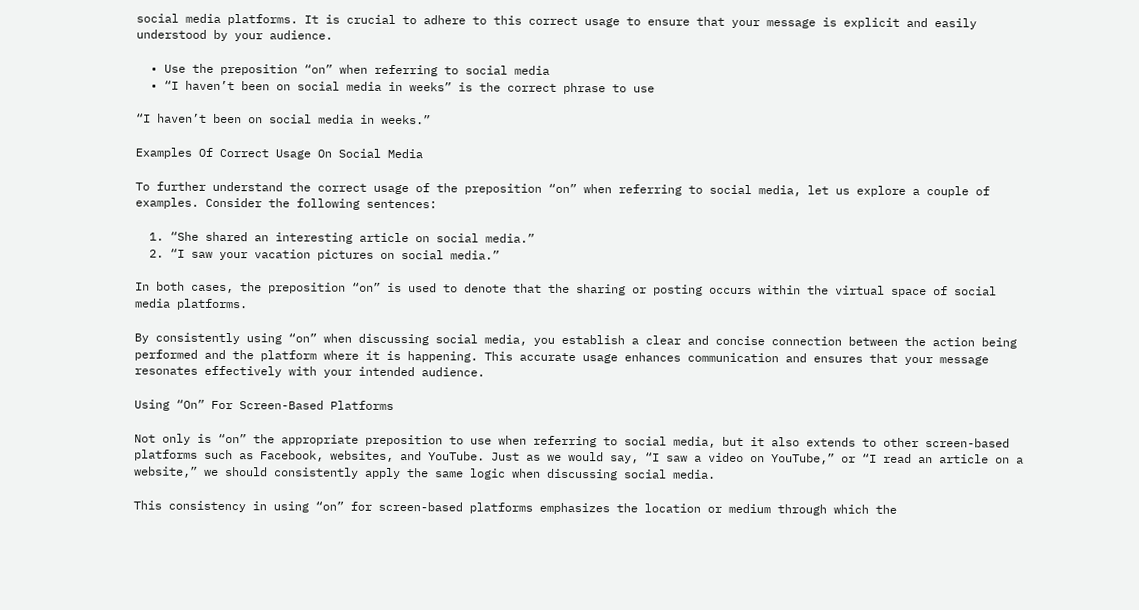social media platforms. It is crucial to adhere to this correct usage to ensure that your message is explicit and easily understood by your audience.

  • Use the preposition “on” when referring to social media
  • “I haven’t been on social media in weeks” is the correct phrase to use

“I haven’t been on social media in weeks.”

Examples Of Correct Usage On Social Media

To further understand the correct usage of the preposition “on” when referring to social media, let us explore a couple of examples. Consider the following sentences:

  1. “She shared an interesting article on social media.”
  2. “I saw your vacation pictures on social media.”

In both cases, the preposition “on” is used to denote that the sharing or posting occurs within the virtual space of social media platforms.

By consistently using “on” when discussing social media, you establish a clear and concise connection between the action being performed and the platform where it is happening. This accurate usage enhances communication and ensures that your message resonates effectively with your intended audience.

Using “On” For Screen-Based Platforms

Not only is “on” the appropriate preposition to use when referring to social media, but it also extends to other screen-based platforms such as Facebook, websites, and YouTube. Just as we would say, “I saw a video on YouTube,” or “I read an article on a website,” we should consistently apply the same logic when discussing social media.

This consistency in using “on” for screen-based platforms emphasizes the location or medium through which the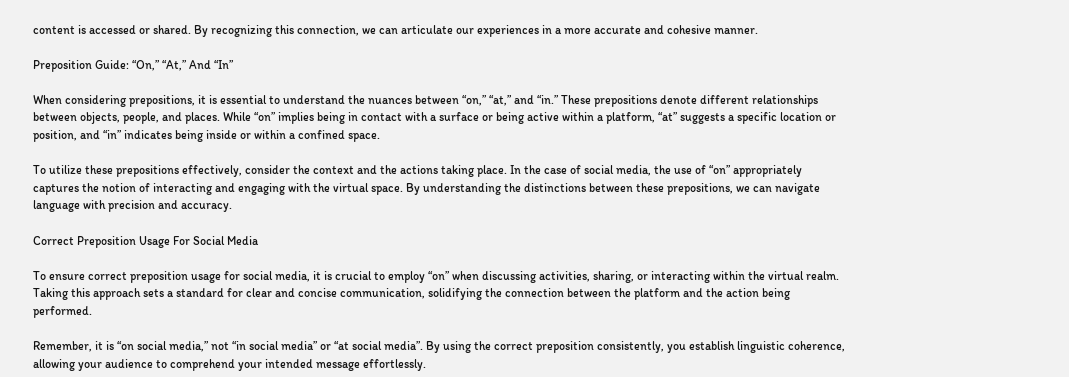content is accessed or shared. By recognizing this connection, we can articulate our experiences in a more accurate and cohesive manner.

Preposition Guide: “On,” “At,” And “In”

When considering prepositions, it is essential to understand the nuances between “on,” “at,” and “in.” These prepositions denote different relationships between objects, people, and places. While “on” implies being in contact with a surface or being active within a platform, “at” suggests a specific location or position, and “in” indicates being inside or within a confined space.

To utilize these prepositions effectively, consider the context and the actions taking place. In the case of social media, the use of “on” appropriately captures the notion of interacting and engaging with the virtual space. By understanding the distinctions between these prepositions, we can navigate language with precision and accuracy.

Correct Preposition Usage For Social Media

To ensure correct preposition usage for social media, it is crucial to employ “on” when discussing activities, sharing, or interacting within the virtual realm. Taking this approach sets a standard for clear and concise communication, solidifying the connection between the platform and the action being performed.

Remember, it is “on social media,” not “in social media” or “at social media”. By using the correct preposition consistently, you establish linguistic coherence, allowing your audience to comprehend your intended message effortlessly.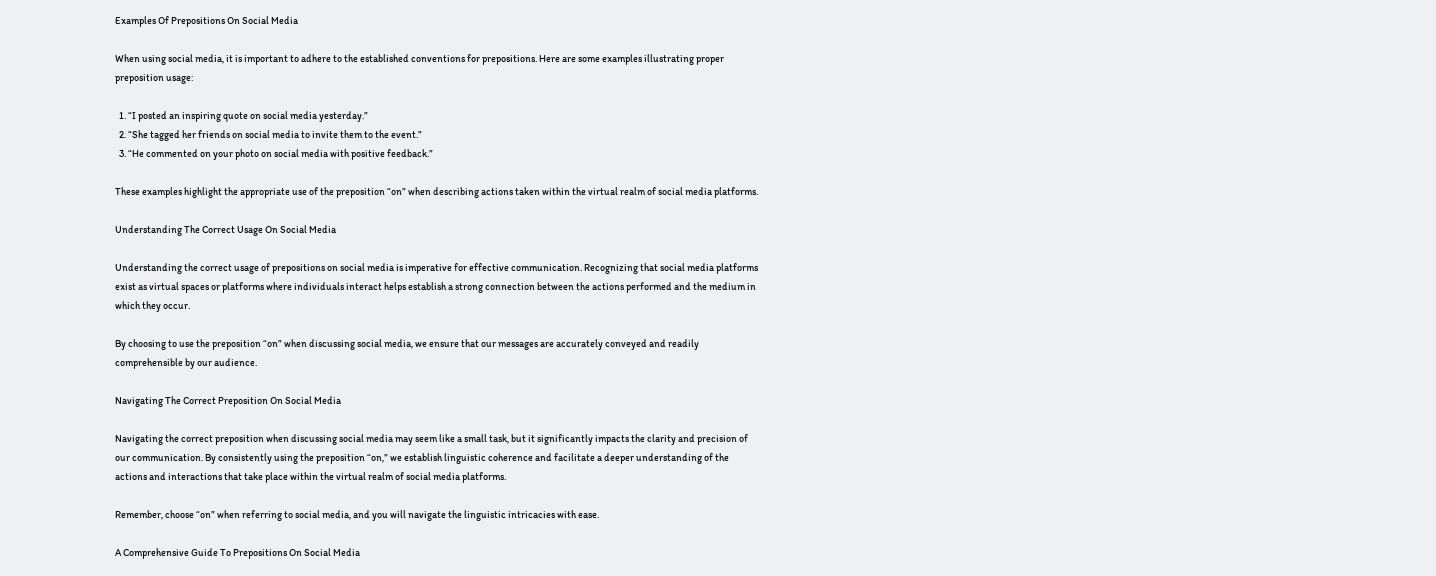Examples Of Prepositions On Social Media

When using social media, it is important to adhere to the established conventions for prepositions. Here are some examples illustrating proper preposition usage:

  1. “I posted an inspiring quote on social media yesterday.”
  2. “She tagged her friends on social media to invite them to the event.”
  3. “He commented on your photo on social media with positive feedback.”

These examples highlight the appropriate use of the preposition “on” when describing actions taken within the virtual realm of social media platforms.

Understanding The Correct Usage On Social Media

Understanding the correct usage of prepositions on social media is imperative for effective communication. Recognizing that social media platforms exist as virtual spaces or platforms where individuals interact helps establish a strong connection between the actions performed and the medium in which they occur.

By choosing to use the preposition “on” when discussing social media, we ensure that our messages are accurately conveyed and readily comprehensible by our audience.

Navigating The Correct Preposition On Social Media

Navigating the correct preposition when discussing social media may seem like a small task, but it significantly impacts the clarity and precision of our communication. By consistently using the preposition “on,” we establish linguistic coherence and facilitate a deeper understanding of the actions and interactions that take place within the virtual realm of social media platforms.

Remember, choose “on” when referring to social media, and you will navigate the linguistic intricacies with ease.

A Comprehensive Guide To Prepositions On Social Media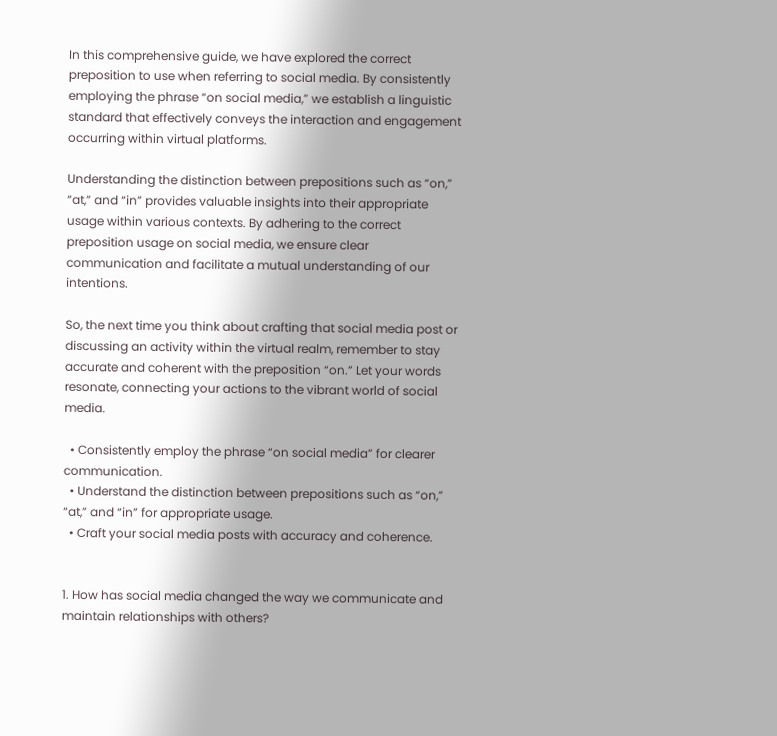In this comprehensive guide, we have explored the correct preposition to use when referring to social media. By consistently employing the phrase “on social media,” we establish a linguistic standard that effectively conveys the interaction and engagement occurring within virtual platforms.

Understanding the distinction between prepositions such as “on,” “at,” and “in” provides valuable insights into their appropriate usage within various contexts. By adhering to the correct preposition usage on social media, we ensure clear communication and facilitate a mutual understanding of our intentions.

So, the next time you think about crafting that social media post or discussing an activity within the virtual realm, remember to stay accurate and coherent with the preposition “on.” Let your words resonate, connecting your actions to the vibrant world of social media.

  • Consistently employ the phrase “on social media” for clearer communication.
  • Understand the distinction between prepositions such as “on,” “at,” and “in” for appropriate usage.
  • Craft your social media posts with accuracy and coherence.


1. How has social media changed the way we communicate and maintain relationships with others?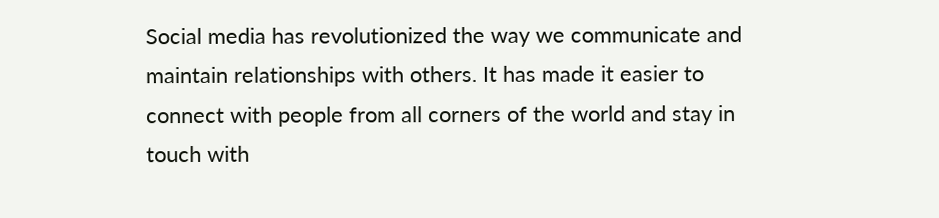Social media has revolutionized the way we communicate and maintain relationships with others. It has made it easier to connect with people from all corners of the world and stay in touch with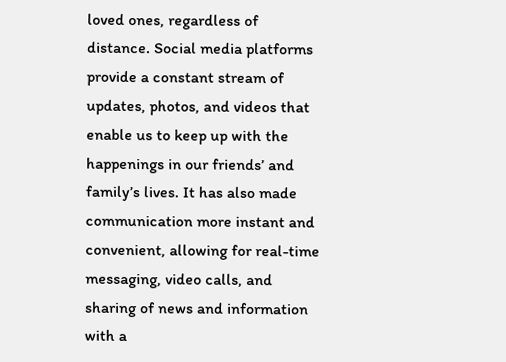loved ones, regardless of distance. Social media platforms provide a constant stream of updates, photos, and videos that enable us to keep up with the happenings in our friends’ and family’s lives. It has also made communication more instant and convenient, allowing for real-time messaging, video calls, and sharing of news and information with a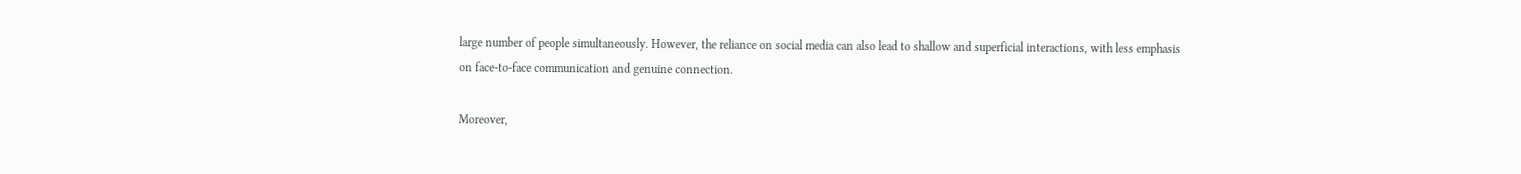large number of people simultaneously. However, the reliance on social media can also lead to shallow and superficial interactions, with less emphasis on face-to-face communication and genuine connection.

Moreover,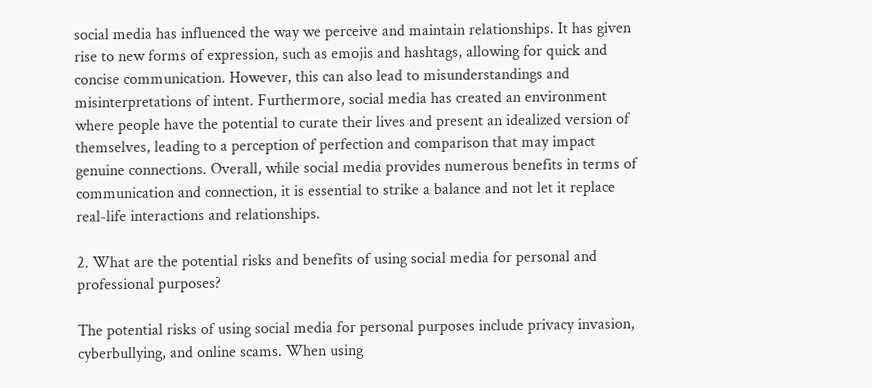social media has influenced the way we perceive and maintain relationships. It has given rise to new forms of expression, such as emojis and hashtags, allowing for quick and concise communication. However, this can also lead to misunderstandings and misinterpretations of intent. Furthermore, social media has created an environment where people have the potential to curate their lives and present an idealized version of themselves, leading to a perception of perfection and comparison that may impact genuine connections. Overall, while social media provides numerous benefits in terms of communication and connection, it is essential to strike a balance and not let it replace real-life interactions and relationships.

2. What are the potential risks and benefits of using social media for personal and professional purposes?

The potential risks of using social media for personal purposes include privacy invasion, cyberbullying, and online scams. When using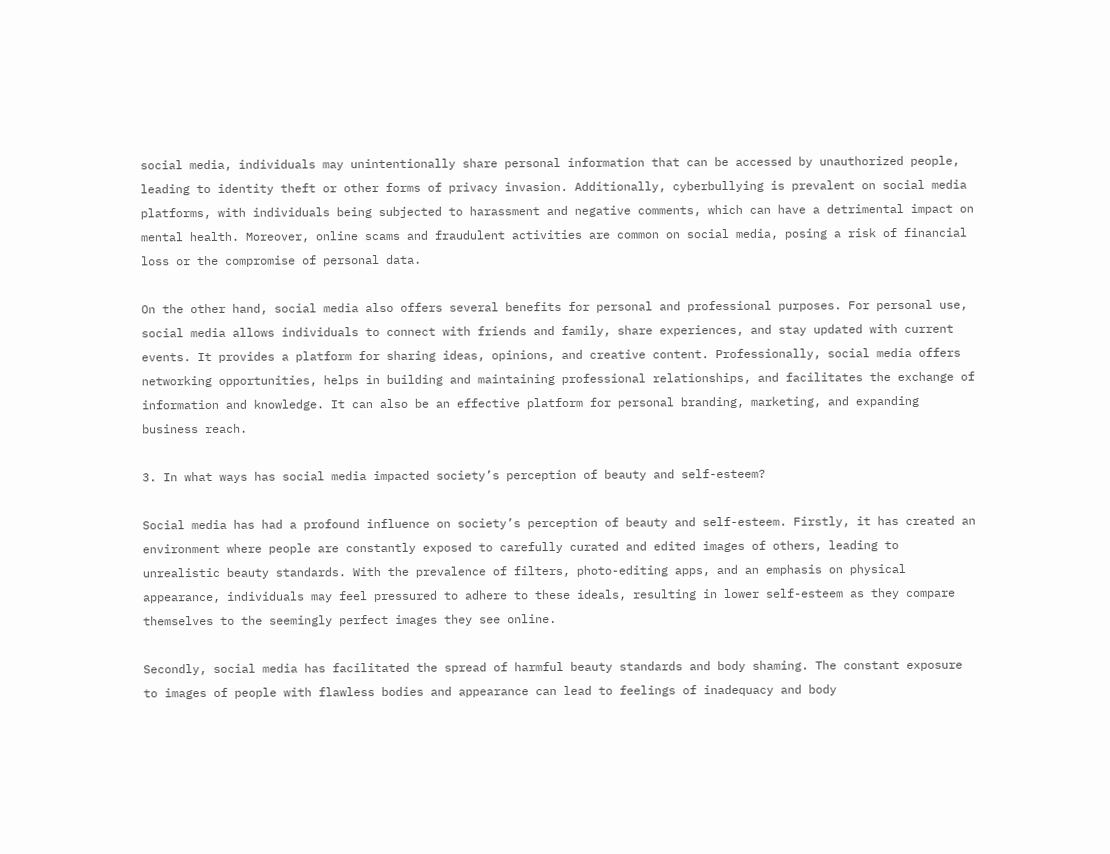social media, individuals may unintentionally share personal information that can be accessed by unauthorized people, leading to identity theft or other forms of privacy invasion. Additionally, cyberbullying is prevalent on social media platforms, with individuals being subjected to harassment and negative comments, which can have a detrimental impact on mental health. Moreover, online scams and fraudulent activities are common on social media, posing a risk of financial loss or the compromise of personal data.

On the other hand, social media also offers several benefits for personal and professional purposes. For personal use, social media allows individuals to connect with friends and family, share experiences, and stay updated with current events. It provides a platform for sharing ideas, opinions, and creative content. Professionally, social media offers networking opportunities, helps in building and maintaining professional relationships, and facilitates the exchange of information and knowledge. It can also be an effective platform for personal branding, marketing, and expanding business reach.

3. In what ways has social media impacted society’s perception of beauty and self-esteem?

Social media has had a profound influence on society’s perception of beauty and self-esteem. Firstly, it has created an environment where people are constantly exposed to carefully curated and edited images of others, leading to unrealistic beauty standards. With the prevalence of filters, photo-editing apps, and an emphasis on physical appearance, individuals may feel pressured to adhere to these ideals, resulting in lower self-esteem as they compare themselves to the seemingly perfect images they see online.

Secondly, social media has facilitated the spread of harmful beauty standards and body shaming. The constant exposure to images of people with flawless bodies and appearance can lead to feelings of inadequacy and body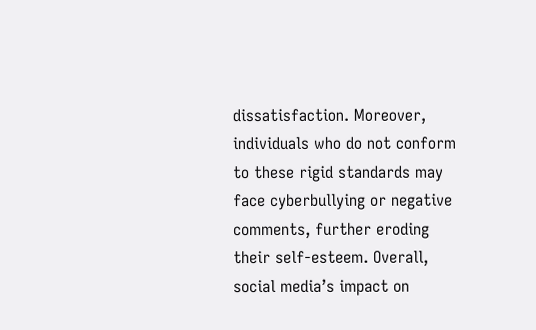dissatisfaction. Moreover, individuals who do not conform to these rigid standards may face cyberbullying or negative comments, further eroding their self-esteem. Overall, social media’s impact on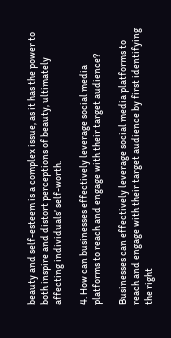beauty and self-esteem is a complex issue, as it has the power to both inspire and distort perceptions of beauty, ultimately affecting individuals’ self-worth.

4. How can businesses effectively leverage social media platforms to reach and engage with their target audience?

Businesses can effectively leverage social media platforms to reach and engage with their target audience by first identifying the right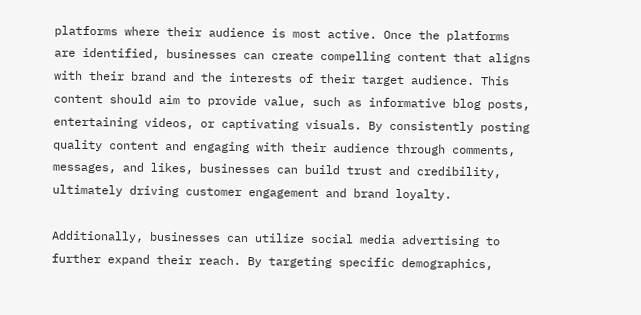platforms where their audience is most active. Once the platforms are identified, businesses can create compelling content that aligns with their brand and the interests of their target audience. This content should aim to provide value, such as informative blog posts, entertaining videos, or captivating visuals. By consistently posting quality content and engaging with their audience through comments, messages, and likes, businesses can build trust and credibility, ultimately driving customer engagement and brand loyalty.

Additionally, businesses can utilize social media advertising to further expand their reach. By targeting specific demographics,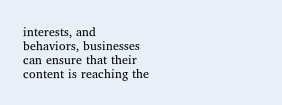interests, and behaviors, businesses can ensure that their content is reaching the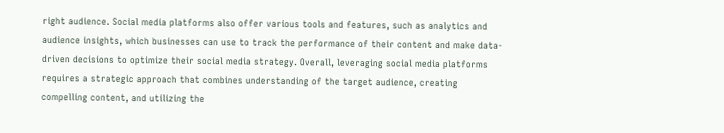right audience. Social media platforms also offer various tools and features, such as analytics and audience insights, which businesses can use to track the performance of their content and make data-driven decisions to optimize their social media strategy. Overall, leveraging social media platforms requires a strategic approach that combines understanding of the target audience, creating compelling content, and utilizing the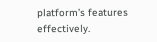platform’s features effectively.